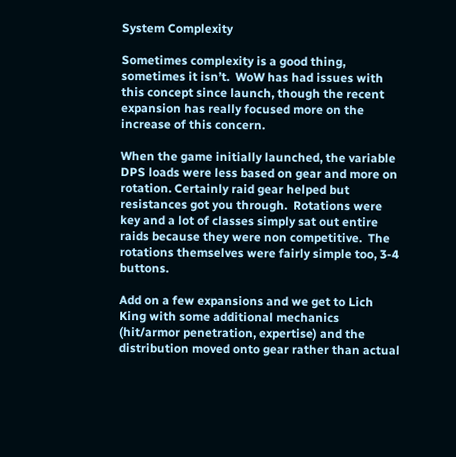System Complexity

Sometimes complexity is a good thing, sometimes it isn’t.  WoW has had issues with this concept since launch, though the recent expansion has really focused more on the increase of this concern.

When the game initially launched, the variable DPS loads were less based on gear and more on rotation. Certainly raid gear helped but resistances got you through.  Rotations were key and a lot of classes simply sat out entire raids because they were non competitive.  The rotations themselves were fairly simple too, 3-4 buttons.

Add on a few expansions and we get to Lich King with some additional mechanics (hit/armor penetration, expertise) and the distribution moved onto gear rather than actual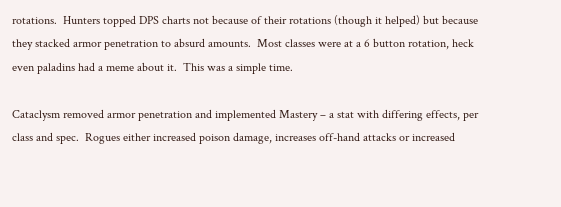rotations.  Hunters topped DPS charts not because of their rotations (though it helped) but because they stacked armor penetration to absurd amounts.  Most classes were at a 6 button rotation, heck even paladins had a meme about it.  This was a simple time.

Cataclysm removed armor penetration and implemented Mastery – a stat with differing effects, per class and spec.  Rogues either increased poison damage, increases off-hand attacks or increased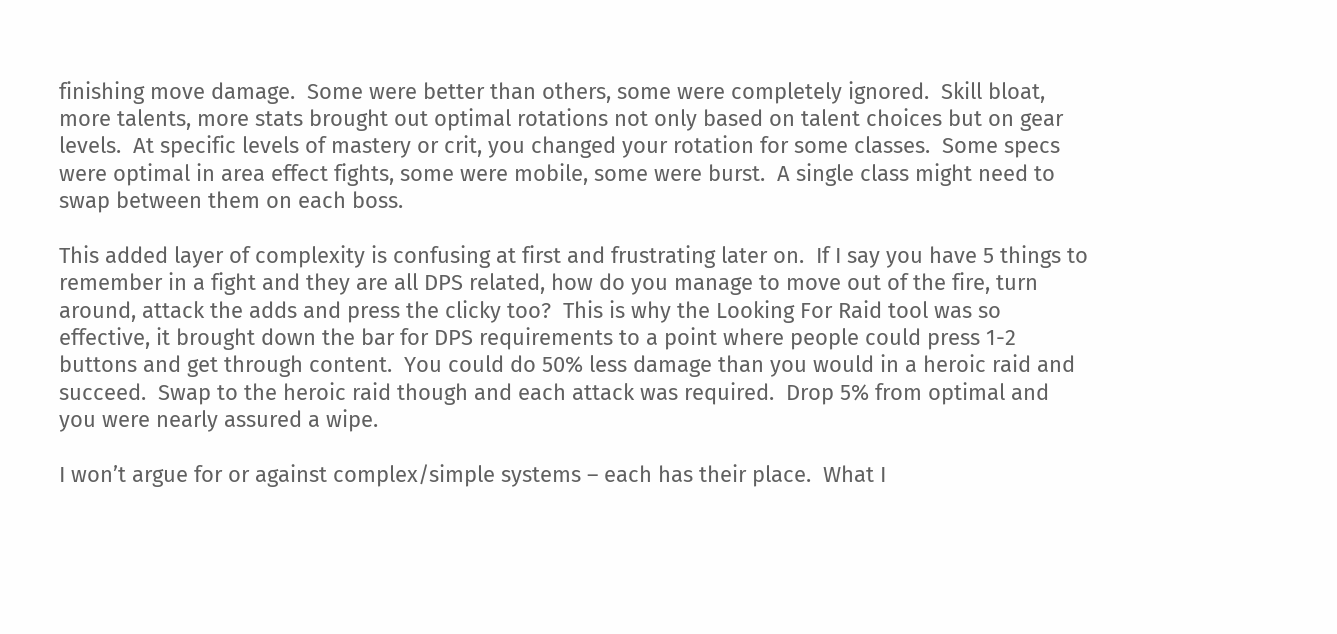finishing move damage.  Some were better than others, some were completely ignored.  Skill bloat, more talents, more stats brought out optimal rotations not only based on talent choices but on gear levels.  At specific levels of mastery or crit, you changed your rotation for some classes.  Some specs were optimal in area effect fights, some were mobile, some were burst.  A single class might need to swap between them on each boss.

This added layer of complexity is confusing at first and frustrating later on.  If I say you have 5 things to remember in a fight and they are all DPS related, how do you manage to move out of the fire, turn around, attack the adds and press the clicky too?  This is why the Looking For Raid tool was so effective, it brought down the bar for DPS requirements to a point where people could press 1-2 buttons and get through content.  You could do 50% less damage than you would in a heroic raid and succeed.  Swap to the heroic raid though and each attack was required.  Drop 5% from optimal and you were nearly assured a wipe.

I won’t argue for or against complex/simple systems – each has their place.  What I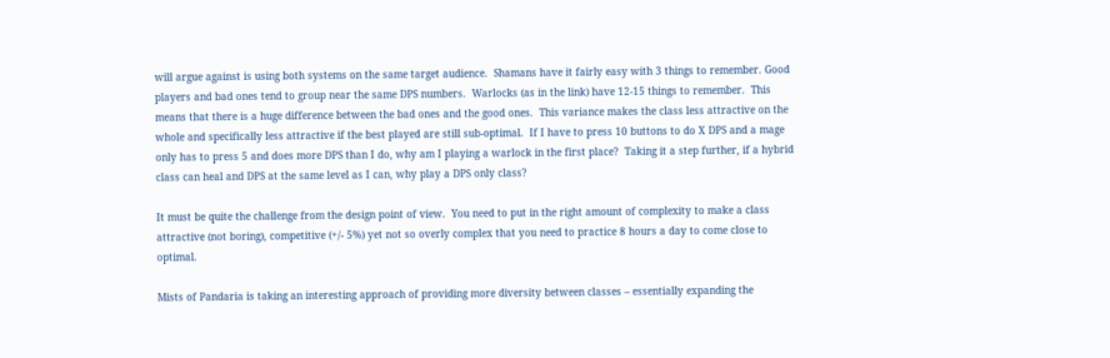will argue against is using both systems on the same target audience.  Shamans have it fairly easy with 3 things to remember. Good players and bad ones tend to group near the same DPS numbers.  Warlocks (as in the link) have 12-15 things to remember.  This means that there is a huge difference between the bad ones and the good ones.  This variance makes the class less attractive on the whole and specifically less attractive if the best played are still sub-optimal.  If I have to press 10 buttons to do X DPS and a mage only has to press 5 and does more DPS than I do, why am I playing a warlock in the first place?  Taking it a step further, if a hybrid class can heal and DPS at the same level as I can, why play a DPS only class?

It must be quite the challenge from the design point of view.  You need to put in the right amount of complexity to make a class attractive (not boring), competitive (+/- 5%) yet not so overly complex that you need to practice 8 hours a day to come close to optimal.

Mists of Pandaria is taking an interesting approach of providing more diversity between classes – essentially expanding the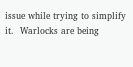issue while trying to simplify it.  Warlocks are being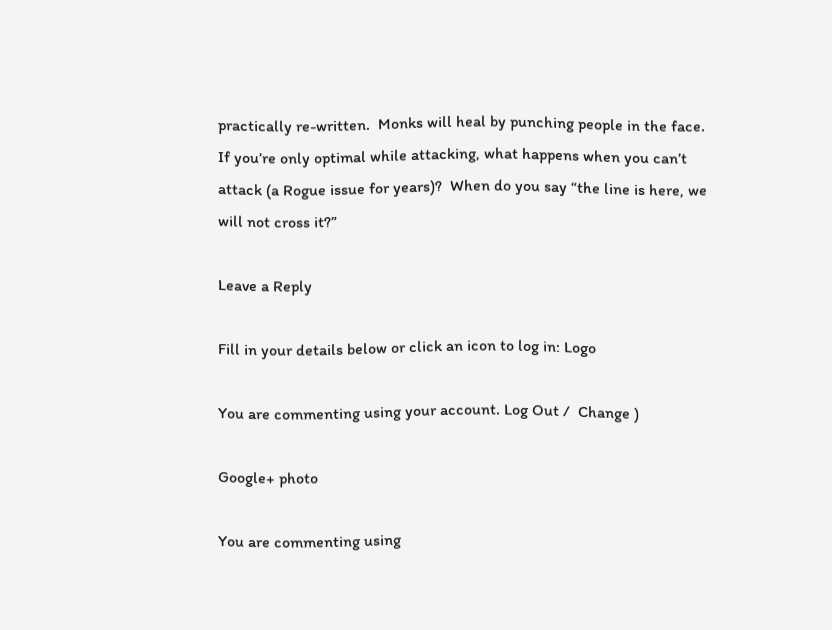practically re-written.  Monks will heal by punching people in the face.  If you’re only optimal while attacking, what happens when you can’t attack (a Rogue issue for years)?  When do you say “the line is here, we will not cross it?”

Leave a Reply

Fill in your details below or click an icon to log in: Logo

You are commenting using your account. Log Out /  Change )

Google+ photo

You are commenting using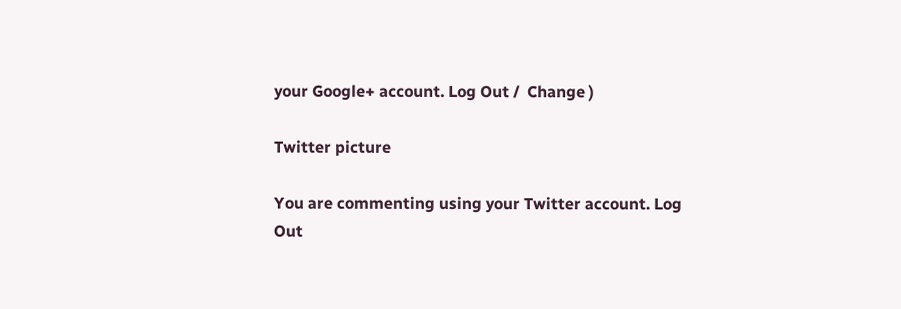your Google+ account. Log Out /  Change )

Twitter picture

You are commenting using your Twitter account. Log Out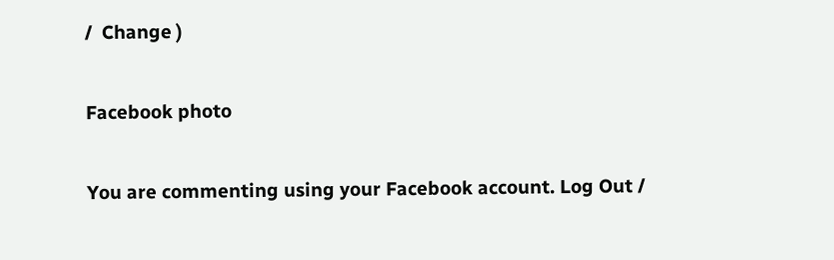/  Change )

Facebook photo

You are commenting using your Facebook account. Log Out /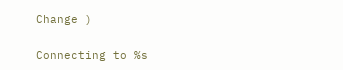Change )


Connecting to %s